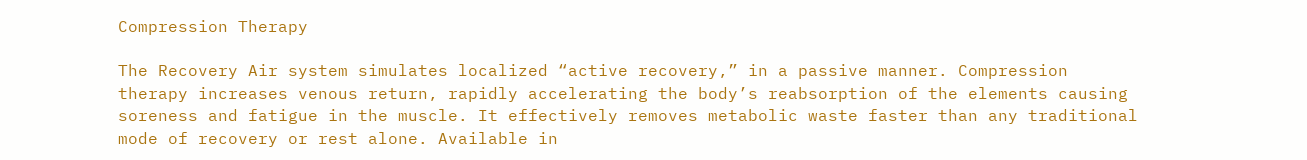Compression Therapy

The Recovery Air system simulates localized “active recovery,” in a passive manner. Compression therapy increases venous return, rapidly accelerating the body’s reabsorption of the elements causing soreness and fatigue in the muscle. It effectively removes metabolic waste faster than any traditional mode of recovery or rest alone. Available in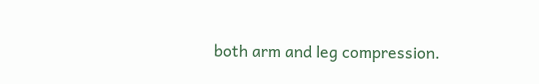both arm and leg compression.